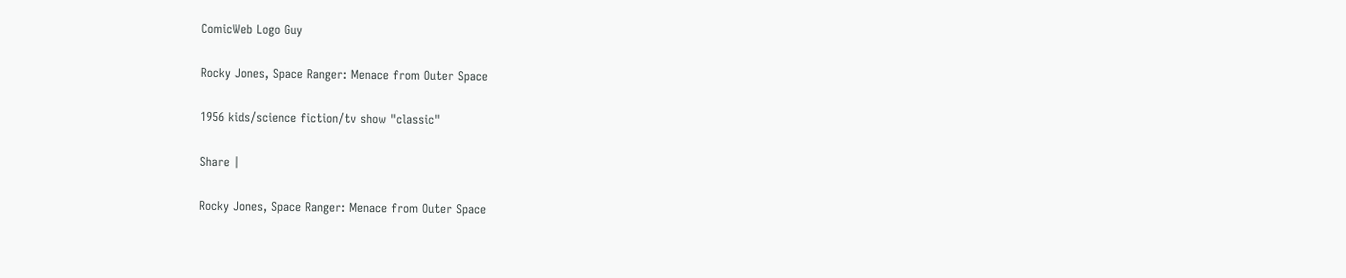ComicWeb Logo Guy

Rocky Jones, Space Ranger: Menace from Outer Space

1956 kids/science fiction/tv show "classic"

Share |

Rocky Jones, Space Ranger: Menace from Outer Space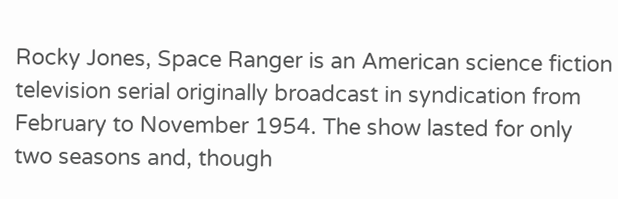Rocky Jones, Space Ranger is an American science fiction television serial originally broadcast in syndication from February to November 1954. The show lasted for only two seasons and, though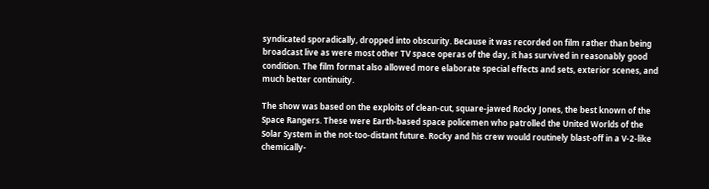syndicated sporadically, dropped into obscurity. Because it was recorded on film rather than being broadcast live as were most other TV space operas of the day, it has survived in reasonably good condition. The film format also allowed more elaborate special effects and sets, exterior scenes, and much better continuity.

The show was based on the exploits of clean-cut, square-jawed Rocky Jones, the best known of the Space Rangers. These were Earth-based space policemen who patrolled the United Worlds of the Solar System in the not-too-distant future. Rocky and his crew would routinely blast-off in a V-2-like chemically-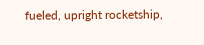fueled, upright rocketship,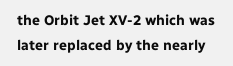the Orbit Jet XV-2 which was later replaced by the nearly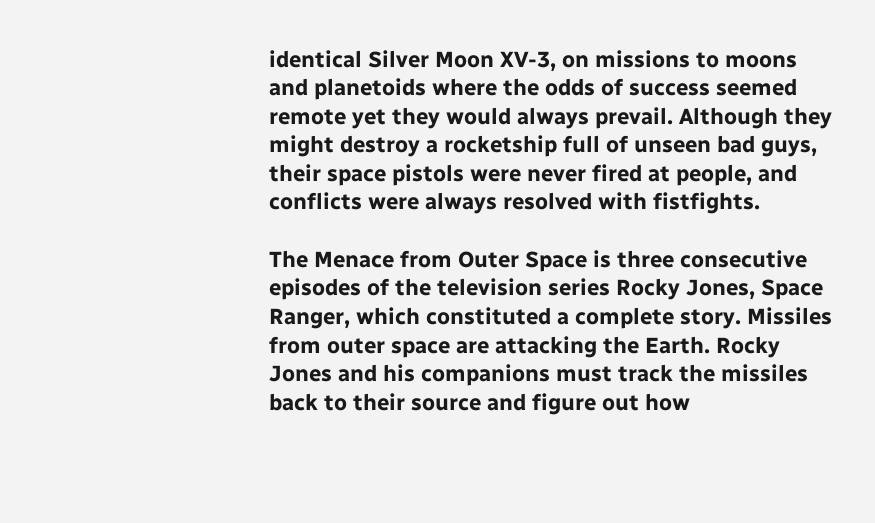identical Silver Moon XV-3, on missions to moons and planetoids where the odds of success seemed remote yet they would always prevail. Although they might destroy a rocketship full of unseen bad guys, their space pistols were never fired at people, and conflicts were always resolved with fistfights.

The Menace from Outer Space is three consecutive episodes of the television series Rocky Jones, Space Ranger, which constituted a complete story. Missiles from outer space are attacking the Earth. Rocky Jones and his companions must track the missiles back to their source and figure out how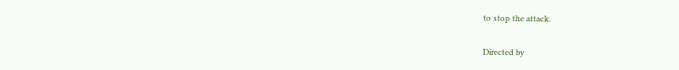to stop the attack.

Directed by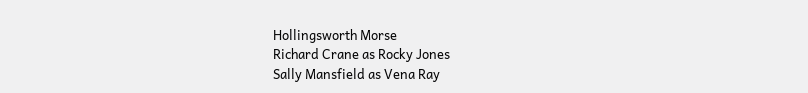Hollingsworth Morse
Richard Crane as Rocky Jones
Sally Mansfield as Vena Ray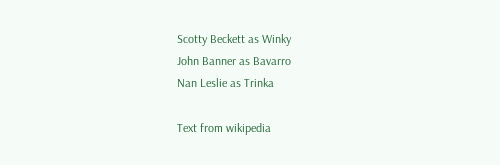Scotty Beckett as Winky
John Banner as Bavarro
Nan Leslie as Trinka

Text from wikipedia